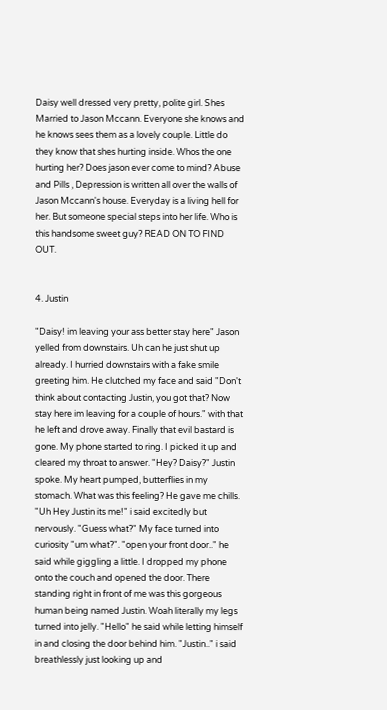Daisy well dressed very pretty, polite girl. Shes Married to Jason Mccann. Everyone she knows and he knows sees them as a lovely couple. Little do they know that shes hurting inside. Whos the one hurting her? Does jason ever come to mind? Abuse and Pills , Depression is written all over the walls of Jason Mccann's house. Everyday is a living hell for her. But someone special steps into her life. Who is this handsome sweet guy? READ ON TO FIND OUT.


4. Justin

"Daisy! im leaving your ass better stay here" Jason yelled from downstairs. Uh can he just shut up already. I hurried downstairs with a fake smile greeting him. He clutched my face and said "Don't think about contacting Justin, you got that? Now stay here im leaving for a couple of hours." with that he left and drove away. Finally that evil bastard is gone. My phone started to ring. I picked it up and cleared my throat to answer. "Hey? Daisy?" Justin spoke. My heart pumped, butterflies in my stomach. What was this feeling? He gave me chills. "Uh Hey Justin its me!" i said excitedly but nervously. "Guess what?" My face turned into curiosity "um what?". "open your front door.." he said while giggling a little. I dropped my phone onto the couch and opened the door. There standing right in front of me was this gorgeous human being named Justin. Woah literally my legs turned into jelly. "Hello" he said while letting himself in and closing the door behind him. "Justin.." i said breathlessly just looking up and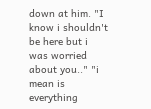down at him. "I know i shouldn't be here but i was worried about you.." "i mean is everything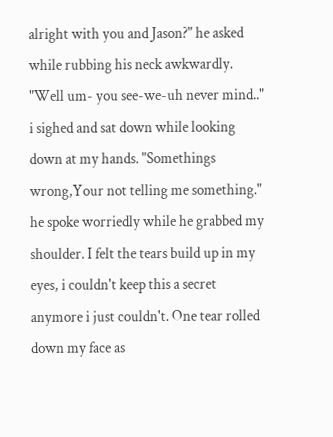alright with you and Jason?" he asked while rubbing his neck awkwardly. "Well um- you see-we-uh never mind.." i sighed and sat down while looking down at my hands. "Somethings wrong,Your not telling me something." he spoke worriedly while he grabbed my shoulder. I felt the tears build up in my eyes, i couldn't keep this a secret anymore i just couldn't. One tear rolled down my face as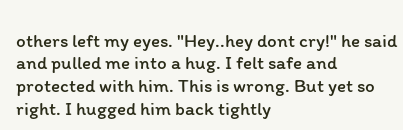others left my eyes. "Hey..hey dont cry!" he said and pulled me into a hug. I felt safe and protected with him. This is wrong. But yet so right. I hugged him back tightly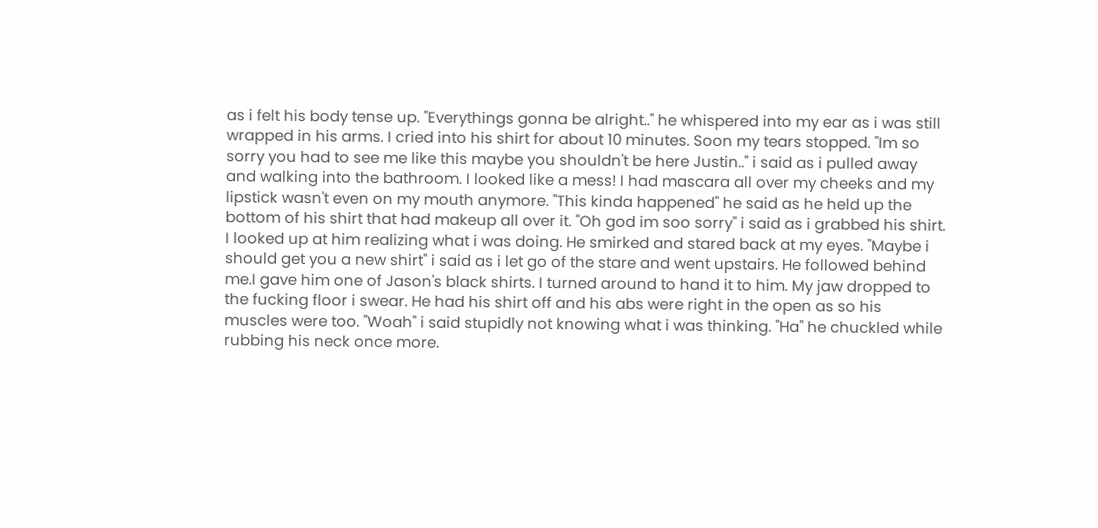as i felt his body tense up. "Everythings gonna be alright.." he whispered into my ear as i was still wrapped in his arms. I cried into his shirt for about 10 minutes. Soon my tears stopped. "Im so sorry you had to see me like this maybe you shouldn't be here Justin.." i said as i pulled away and walking into the bathroom. I looked like a mess! I had mascara all over my cheeks and my lipstick wasn't even on my mouth anymore. "This kinda happened" he said as he held up the bottom of his shirt that had makeup all over it. "Oh god im soo sorry" i said as i grabbed his shirt. I looked up at him realizing what i was doing. He smirked and stared back at my eyes. "Maybe i should get you a new shirt" i said as i let go of the stare and went upstairs. He followed behind me.I gave him one of Jason's black shirts. I turned around to hand it to him. My jaw dropped to the fucking floor i swear. He had his shirt off and his abs were right in the open as so his muscles were too. "Woah" i said stupidly not knowing what i was thinking. "Ha" he chuckled while rubbing his neck once more.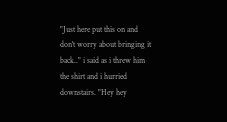"Just here put this on and don't worry about bringing it back.." i said as i threw him the shirt and i hurried downstairs. "Hey hey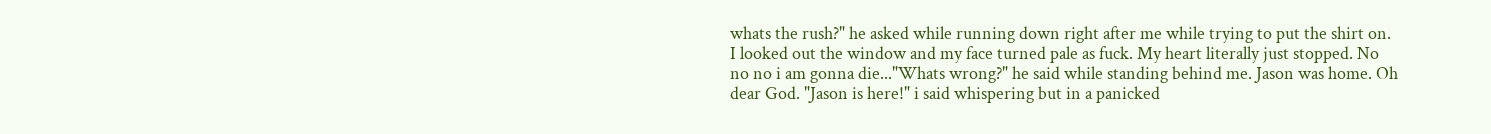whats the rush?" he asked while running down right after me while trying to put the shirt on. I looked out the window and my face turned pale as fuck. My heart literally just stopped. No no no i am gonna die..."Whats wrong?" he said while standing behind me. Jason was home. Oh dear God. "Jason is here!" i said whispering but in a panicked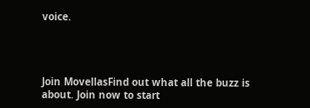voice.




Join MovellasFind out what all the buzz is about. Join now to start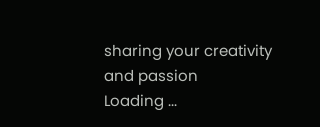sharing your creativity and passion
Loading ...